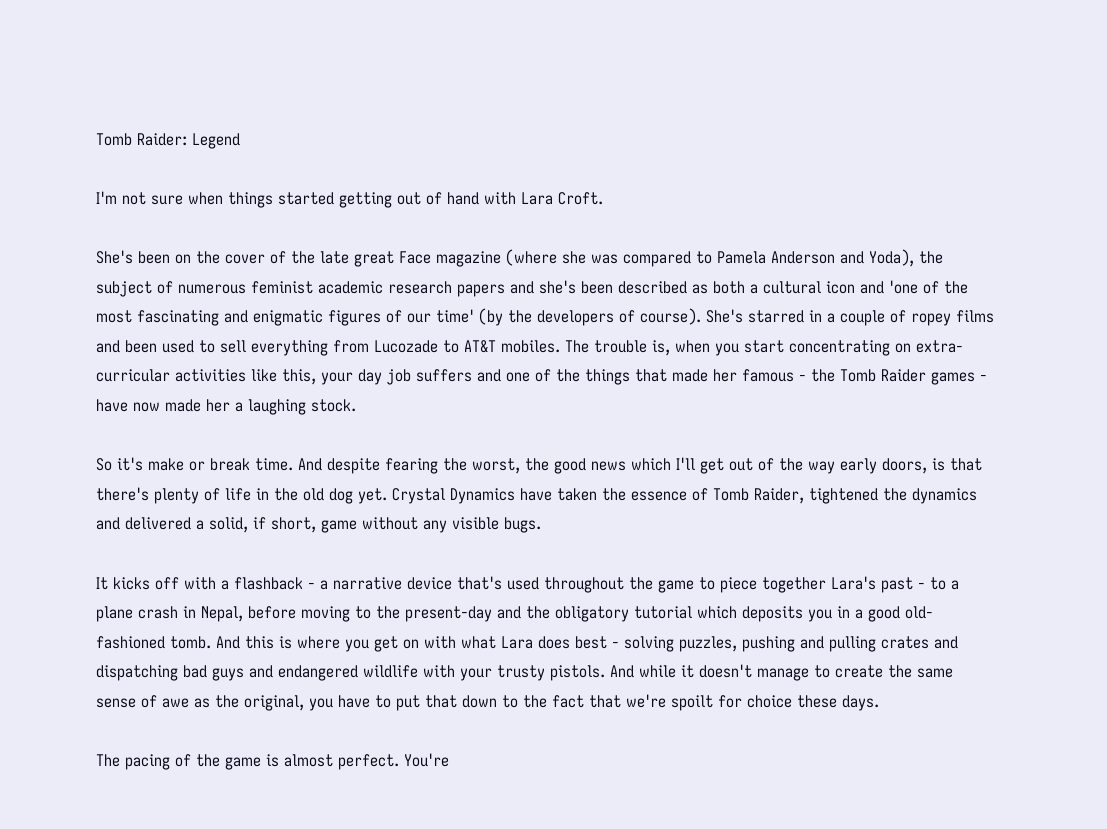Tomb Raider: Legend

I'm not sure when things started getting out of hand with Lara Croft.

She's been on the cover of the late great Face magazine (where she was compared to Pamela Anderson and Yoda), the subject of numerous feminist academic research papers and she's been described as both a cultural icon and 'one of the most fascinating and enigmatic figures of our time' (by the developers of course). She's starred in a couple of ropey films and been used to sell everything from Lucozade to AT&T mobiles. The trouble is, when you start concentrating on extra-curricular activities like this, your day job suffers and one of the things that made her famous - the Tomb Raider games - have now made her a laughing stock.

So it's make or break time. And despite fearing the worst, the good news which I'll get out of the way early doors, is that there's plenty of life in the old dog yet. Crystal Dynamics have taken the essence of Tomb Raider, tightened the dynamics and delivered a solid, if short, game without any visible bugs.

It kicks off with a flashback - a narrative device that's used throughout the game to piece together Lara's past - to a plane crash in Nepal, before moving to the present-day and the obligatory tutorial which deposits you in a good old-fashioned tomb. And this is where you get on with what Lara does best - solving puzzles, pushing and pulling crates and dispatching bad guys and endangered wildlife with your trusty pistols. And while it doesn't manage to create the same sense of awe as the original, you have to put that down to the fact that we're spoilt for choice these days.

The pacing of the game is almost perfect. You're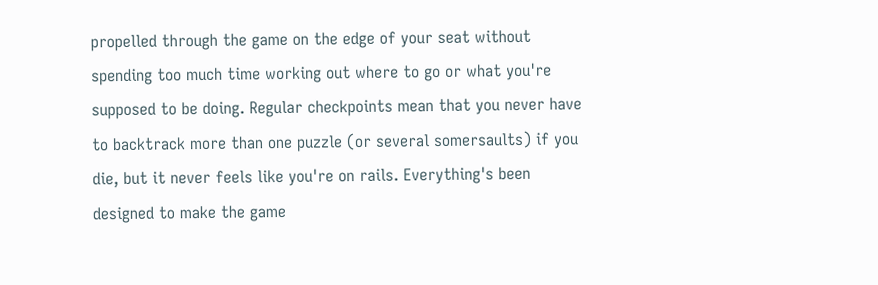propelled through the game on the edge of your seat without spending too much time working out where to go or what you're supposed to be doing. Regular checkpoints mean that you never have to backtrack more than one puzzle (or several somersaults) if you die, but it never feels like you're on rails. Everything's been designed to make the game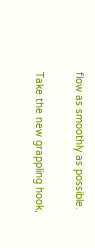flow as smoothly as possible.

Take the new grappling hook,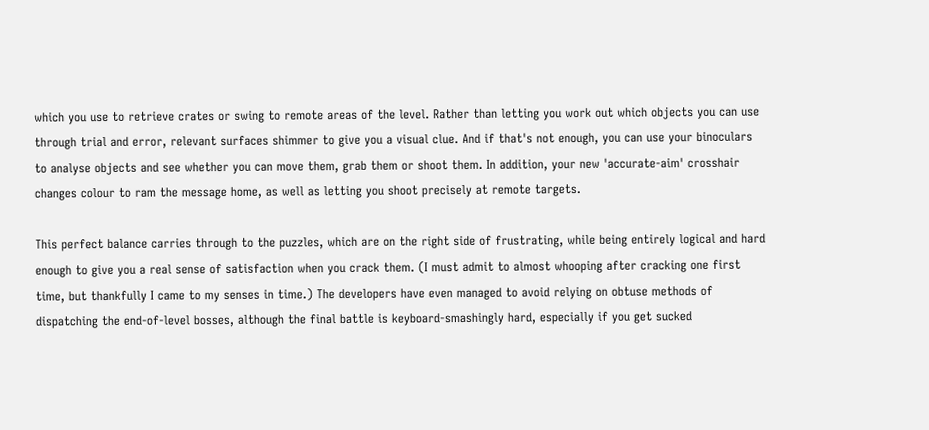which you use to retrieve crates or swing to remote areas of the level. Rather than letting you work out which objects you can use through trial and error, relevant surfaces shimmer to give you a visual clue. And if that's not enough, you can use your binoculars to analyse objects and see whether you can move them, grab them or shoot them. In addition, your new 'accurate-aim' crosshair changes colour to ram the message home, as well as letting you shoot precisely at remote targets.

This perfect balance carries through to the puzzles, which are on the right side of frustrating, while being entirely logical and hard enough to give you a real sense of satisfaction when you crack them. (I must admit to almost whooping after cracking one first time, but thankfully I came to my senses in time.) The developers have even managed to avoid relying on obtuse methods of dispatching the end-of-level bosses, although the final battle is keyboard-smashingly hard, especially if you get sucked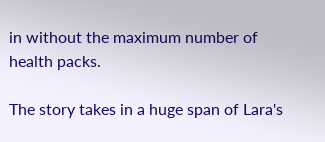in without the maximum number of health packs.

The story takes in a huge span of Lara's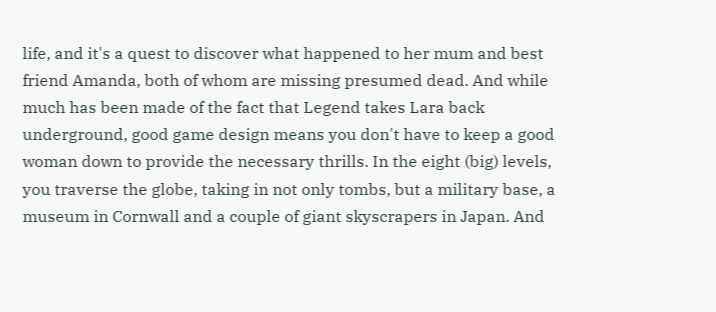life, and it's a quest to discover what happened to her mum and best friend Amanda, both of whom are missing presumed dead. And while much has been made of the fact that Legend takes Lara back underground, good game design means you don't have to keep a good woman down to provide the necessary thrills. In the eight (big) levels, you traverse the globe, taking in not only tombs, but a military base, a museum in Cornwall and a couple of giant skyscrapers in Japan. And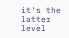it's the latter level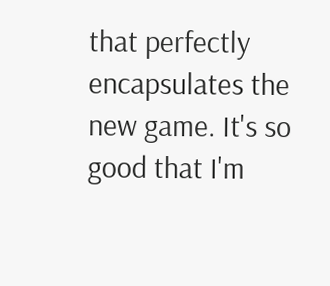that perfectly encapsulates the new game. It's so good that I'm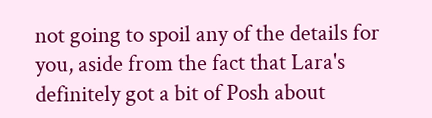not going to spoil any of the details for you, aside from the fact that Lara's definitely got a bit of Posh about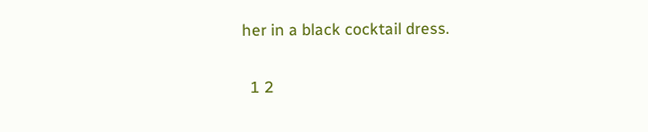her in a black cocktail dress.

  1 2